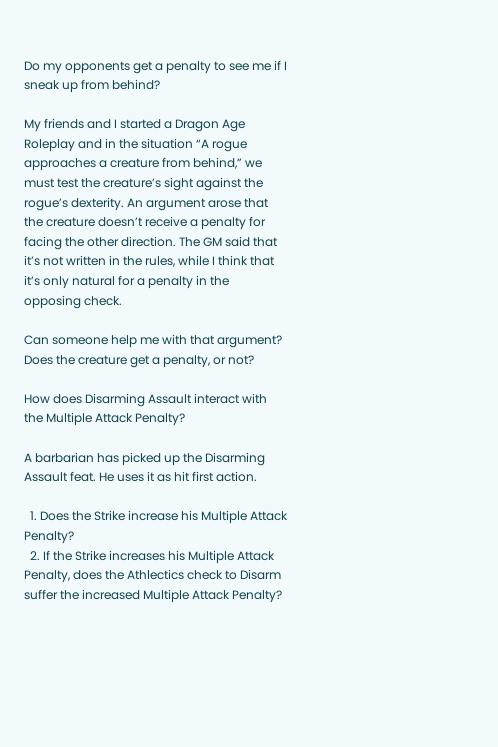Do my opponents get a penalty to see me if I sneak up from behind?

My friends and I started a Dragon Age Roleplay and in the situation “A rogue approaches a creature from behind,” we must test the creature’s sight against the rogue’s dexterity. An argument arose that the creature doesn’t receive a penalty for facing the other direction. The GM said that it’s not written in the rules, while I think that it’s only natural for a penalty in the opposing check.

Can someone help me with that argument? Does the creature get a penalty, or not?

How does Disarming Assault interact with the Multiple Attack Penalty?

A barbarian has picked up the Disarming Assault feat. He uses it as hit first action.

  1. Does the Strike increase his Multiple Attack Penalty?
  2. If the Strike increases his Multiple Attack Penalty, does the Athlectics check to Disarm suffer the increased Multiple Attack Penalty?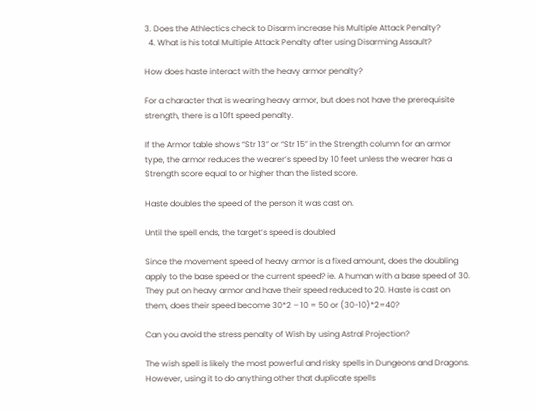3. Does the Athlectics check to Disarm increase his Multiple Attack Penalty?
  4. What is his total Multiple Attack Penalty after using Disarming Assault?

How does haste interact with the heavy armor penalty?

For a character that is wearing heavy armor, but does not have the prerequisite strength, there is a 10ft speed penalty.

If the Armor table shows “Str 13” or “Str 15” in the Strength column for an armor type, the armor reduces the wearer’s speed by 10 feet unless the wearer has a Strength score equal to or higher than the listed score.

Haste doubles the speed of the person it was cast on.

Until the spell ends, the target’s speed is doubled

Since the movement speed of heavy armor is a fixed amount, does the doubling apply to the base speed or the current speed? ie. A human with a base speed of 30. They put on heavy armor and have their speed reduced to 20. Haste is cast on them, does their speed become 30*2 – 10 = 50 or (30-10)*2=40?

Can you avoid the stress penalty of Wish by using Astral Projection?

The wish spell is likely the most powerful and risky spells in Dungeons and Dragons. However, using it to do anything other that duplicate spells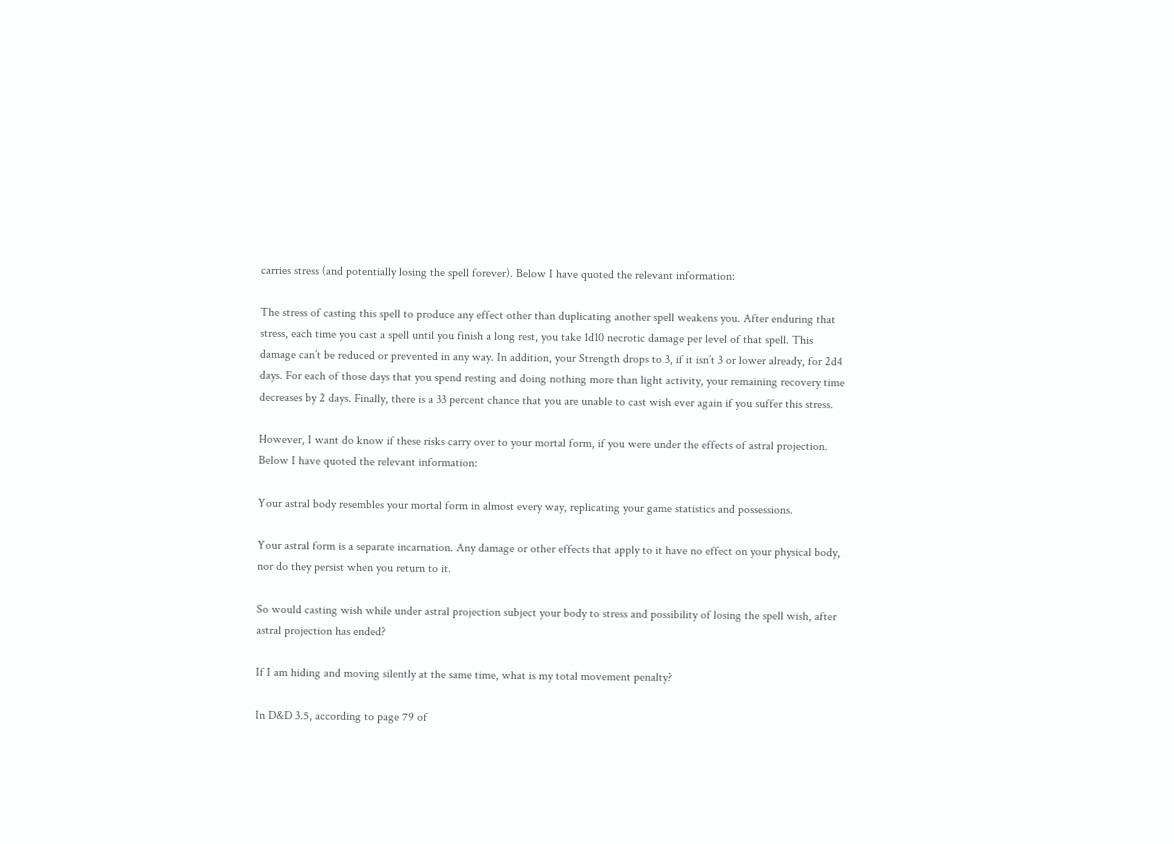carries stress (and potentially losing the spell forever). Below I have quoted the relevant information:

The stress of casting this spell to produce any effect other than duplicating another spell weakens you. After enduring that stress, each time you cast a spell until you finish a long rest, you take 1d10 necrotic damage per level of that spell. This damage can’t be reduced or prevented in any way. In addition, your Strength drops to 3, if it isn’t 3 or lower already, for 2d4 days. For each of those days that you spend resting and doing nothing more than light activity, your remaining recovery time decreases by 2 days. Finally, there is a 33 percent chance that you are unable to cast wish ever again if you suffer this stress.

However, I want do know if these risks carry over to your mortal form, if you were under the effects of astral projection. Below I have quoted the relevant information:

Your astral body resembles your mortal form in almost every way, replicating your game statistics and possessions.

Your astral form is a separate incarnation. Any damage or other effects that apply to it have no effect on your physical body, nor do they persist when you return to it.

So would casting wish while under astral projection subject your body to stress and possibility of losing the spell wish, after astral projection has ended?

If I am hiding and moving silently at the same time, what is my total movement penalty?

In D&D 3.5, according to page 79 of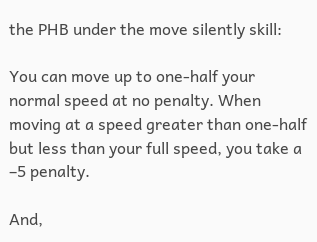the PHB under the move silently skill:

You can move up to one-half your normal speed at no penalty. When moving at a speed greater than one-half but less than your full speed, you take a –5 penalty.

And,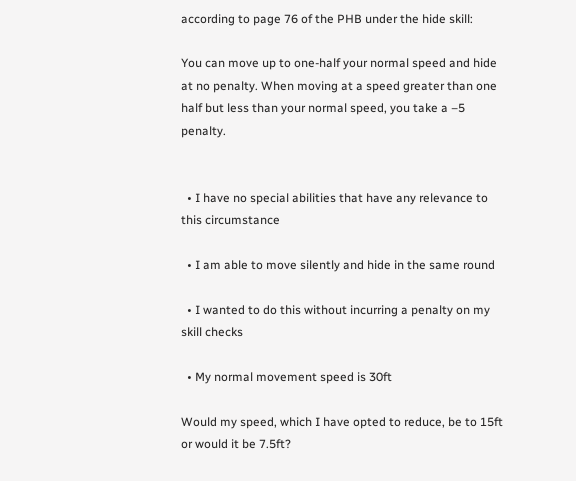according to page 76 of the PHB under the hide skill:

You can move up to one-half your normal speed and hide at no penalty. When moving at a speed greater than one half but less than your normal speed, you take a –5 penalty.


  • I have no special abilities that have any relevance to this circumstance

  • I am able to move silently and hide in the same round

  • I wanted to do this without incurring a penalty on my skill checks

  • My normal movement speed is 30ft

Would my speed, which I have opted to reduce, be to 15ft or would it be 7.5ft?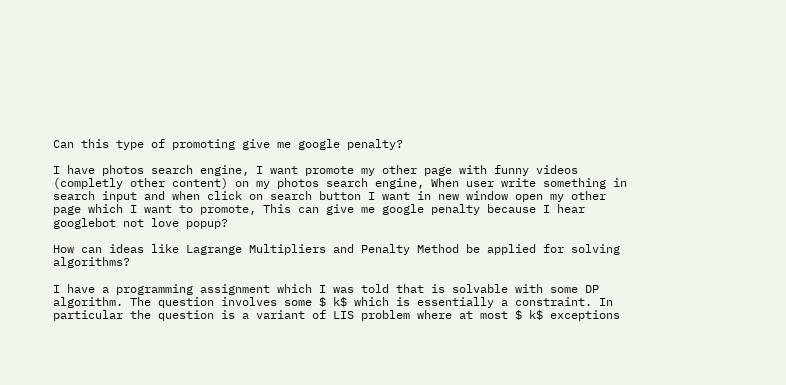Can this type of promoting give me google penalty?

I have photos search engine, I want promote my other page with funny videos (completly other content) on my photos search engine, When user write something in search input and when click on search button I want in new window open my other page which I want to promote, This can give me google penalty because I hear googlebot not love popup?

How can ideas like Lagrange Multipliers and Penalty Method be applied for solving algorithms?

I have a programming assignment which I was told that is solvable with some DP algorithm. The question involves some $ k$ which is essentially a constraint. In particular the question is a variant of LIS problem where at most $ k$ exceptions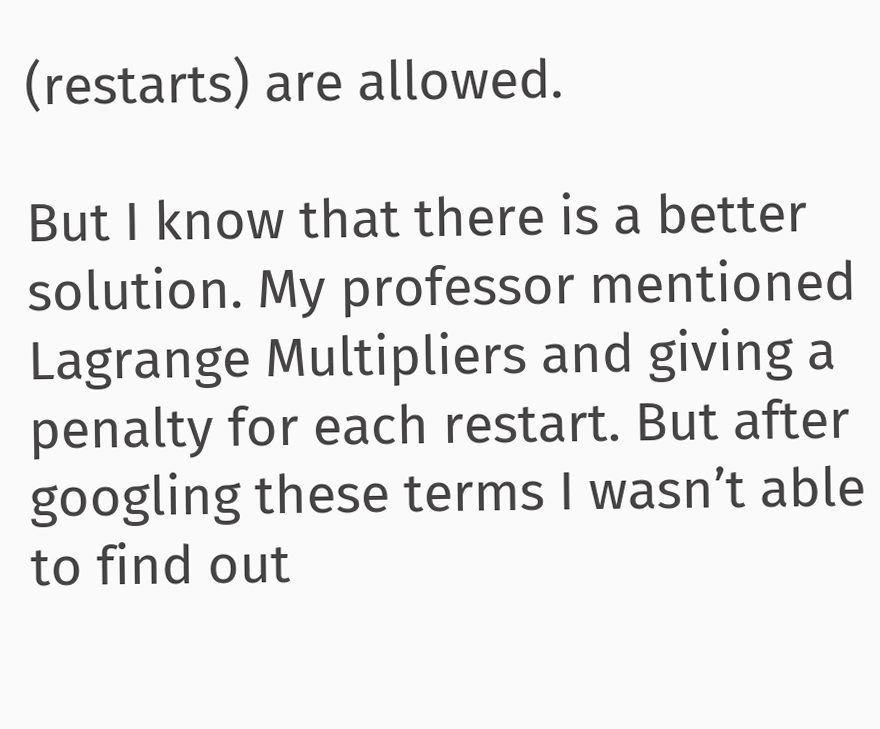(restarts) are allowed.

But I know that there is a better solution. My professor mentioned Lagrange Multipliers and giving a penalty for each restart. But after googling these terms I wasn’t able to find out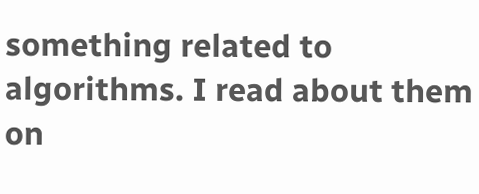something related to algorithms. I read about them on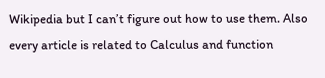Wikipedia but I can’t figure out how to use them. Also every article is related to Calculus and function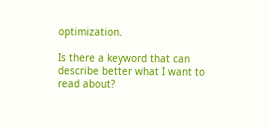optimization.

Is there a keyword that can describe better what I want to read about?